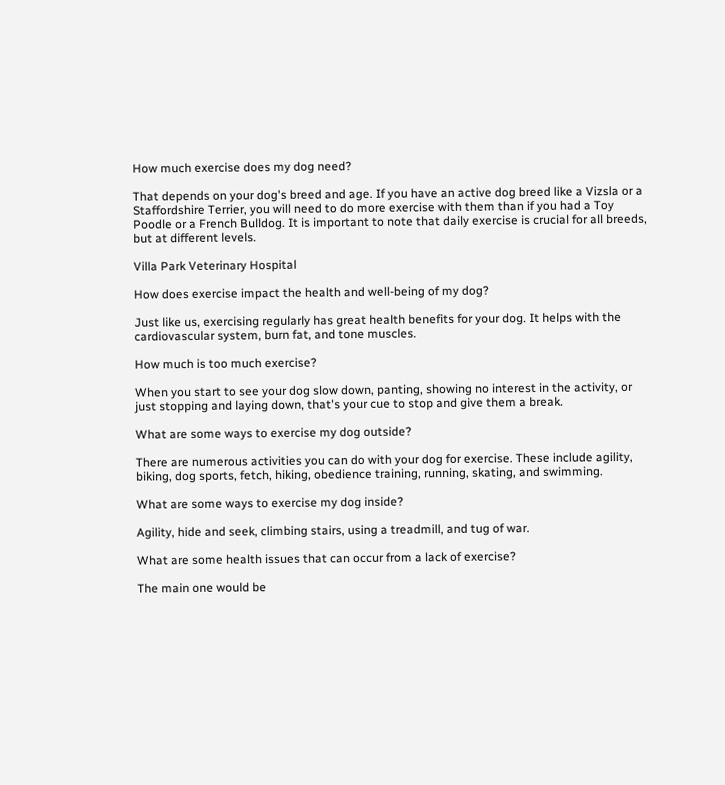How much exercise does my dog need?

That depends on your dog's breed and age. If you have an active dog breed like a Vizsla or a Staffordshire Terrier, you will need to do more exercise with them than if you had a Toy Poodle or a French Bulldog. It is important to note that daily exercise is crucial for all breeds, but at different levels.

Villa Park Veterinary Hospital

How does exercise impact the health and well-being of my dog?

Just like us, exercising regularly has great health benefits for your dog. It helps with the cardiovascular system, burn fat, and tone muscles.

How much is too much exercise?

When you start to see your dog slow down, panting, showing no interest in the activity, or just stopping and laying down, that's your cue to stop and give them a break.

What are some ways to exercise my dog outside?

There are numerous activities you can do with your dog for exercise. These include agility, biking, dog sports, fetch, hiking, obedience training, running, skating, and swimming.

What are some ways to exercise my dog inside?

Agility, hide and seek, climbing stairs, using a treadmill, and tug of war.

What are some health issues that can occur from a lack of exercise?

The main one would be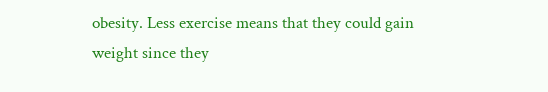obesity. Less exercise means that they could gain weight since they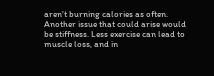aren't burning calories as often. Another issue that could arise would be stiffness. Less exercise can lead to muscle loss, and in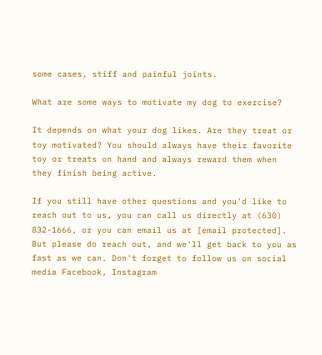some cases, stiff and painful joints.

What are some ways to motivate my dog to exercise?

It depends on what your dog likes. Are they treat or toy motivated? You should always have their favorite toy or treats on hand and always reward them when they finish being active.

If you still have other questions and you'd like to reach out to us, you can call us directly at (630) 832-1666, or you can email us at [email protected]. But please do reach out, and we'll get back to you as fast as we can. Don't forget to follow us on social media Facebook, Instagram